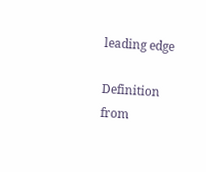leading edge

Definition from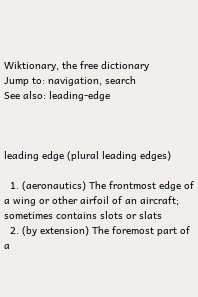Wiktionary, the free dictionary
Jump to: navigation, search
See also: leading-edge



leading edge (plural leading edges)

  1. (aeronautics) The frontmost edge of a wing or other airfoil of an aircraft; sometimes contains slots or slats
  2. (by extension) The foremost part of a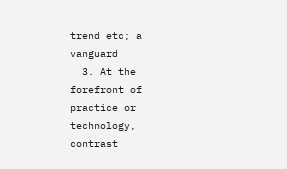trend etc; a vanguard
  3. At the forefront of practice or technology, contrast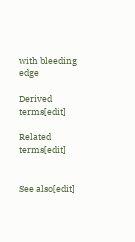with bleeding edge

Derived terms[edit]

Related terms[edit]


See also[edit]